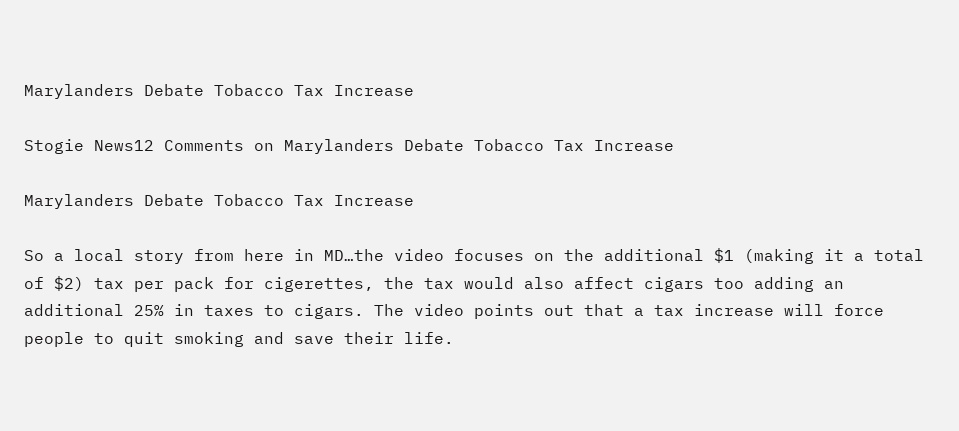Marylanders Debate Tobacco Tax Increase

Stogie News12 Comments on Marylanders Debate Tobacco Tax Increase

Marylanders Debate Tobacco Tax Increase

So a local story from here in MD…the video focuses on the additional $1 (making it a total of $2) tax per pack for cigerettes, the tax would also affect cigars too adding an additional 25% in taxes to cigars. The video points out that a tax increase will force people to quit smoking and save their life.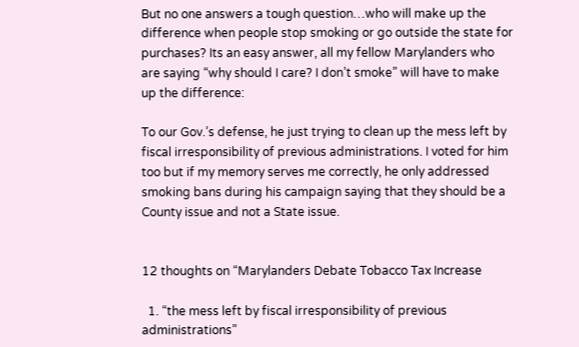But no one answers a tough question…who will make up the difference when people stop smoking or go outside the state for purchases? Its an easy answer, all my fellow Marylanders who are saying “why should I care? I don’t smoke” will have to make up the difference:

To our Gov.’s defense, he just trying to clean up the mess left by fiscal irresponsibility of previous administrations. I voted for him too but if my memory serves me correctly, he only addressed smoking bans during his campaign saying that they should be a County issue and not a State issue.


12 thoughts on “Marylanders Debate Tobacco Tax Increase

  1. “the mess left by fiscal irresponsibility of previous administrations”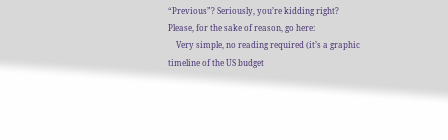“Previous”? Seriously, you’re kidding right? Please, for the sake of reason, go here:
    Very simple, no reading required (it’s a graphic timeline of the US budget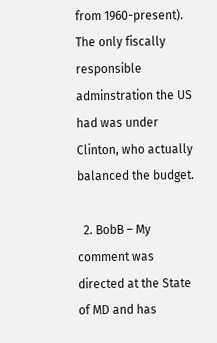from 1960-present). The only fiscally responsible adminstration the US had was under Clinton, who actually balanced the budget.

  2. BobB – My comment was directed at the State of MD and has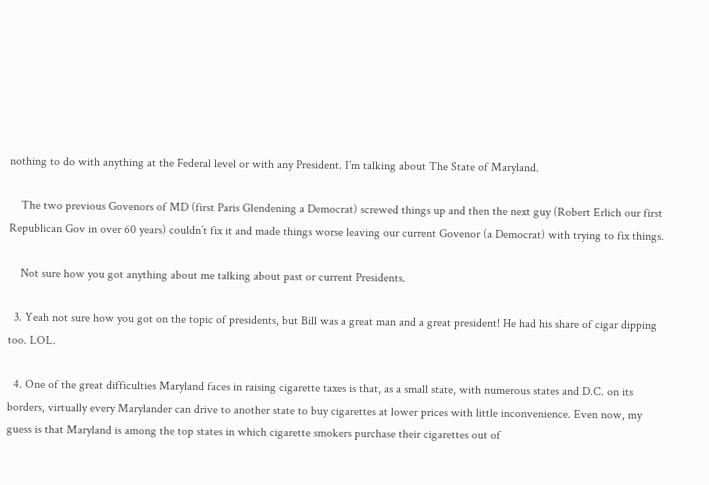nothing to do with anything at the Federal level or with any President. I’m talking about The State of Maryland.

    The two previous Govenors of MD (first Paris Glendening a Democrat) screwed things up and then the next guy (Robert Erlich our first Republican Gov in over 60 years) couldn’t fix it and made things worse leaving our current Govenor (a Democrat) with trying to fix things.

    Not sure how you got anything about me talking about past or current Presidents.

  3. Yeah not sure how you got on the topic of presidents, but Bill was a great man and a great president! He had his share of cigar dipping too. LOL.

  4. One of the great difficulties Maryland faces in raising cigarette taxes is that, as a small state, with numerous states and D.C. on its borders, virtually every Marylander can drive to another state to buy cigarettes at lower prices with little inconvenience. Even now, my guess is that Maryland is among the top states in which cigarette smokers purchase their cigarettes out of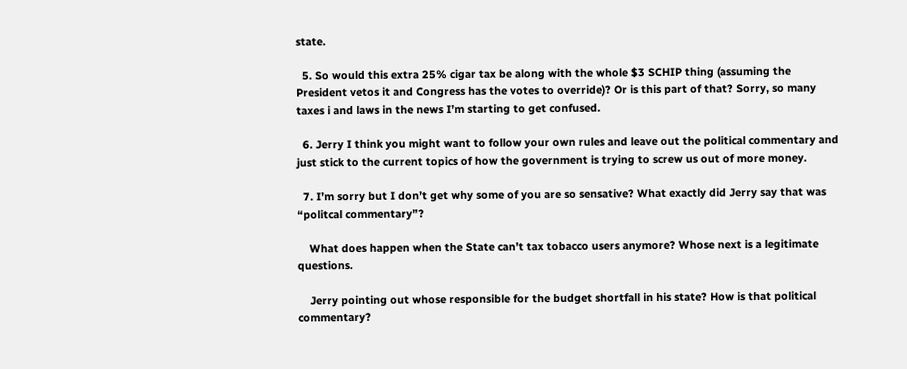state.

  5. So would this extra 25% cigar tax be along with the whole $3 SCHIP thing (assuming the President vetos it and Congress has the votes to override)? Or is this part of that? Sorry, so many taxes i and laws in the news I’m starting to get confused.

  6. Jerry I think you might want to follow your own rules and leave out the political commentary and just stick to the current topics of how the government is trying to screw us out of more money.

  7. I’m sorry but I don’t get why some of you are so sensative? What exactly did Jerry say that was “politcal commentary”?

    What does happen when the State can’t tax tobacco users anymore? Whose next is a legitimate questions.

    Jerry pointing out whose responsible for the budget shortfall in his state? How is that political commentary?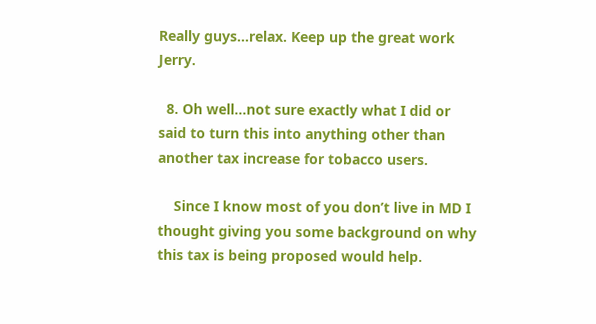Really guys…relax. Keep up the great work Jerry.

  8. Oh well…not sure exactly what I did or said to turn this into anything other than another tax increase for tobacco users.

    Since I know most of you don’t live in MD I thought giving you some background on why this tax is being proposed would help.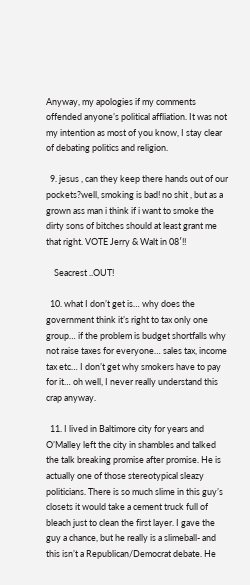Anyway, my apologies if my comments offended anyone’s political affliation. It was not my intention as most of you know, I stay clear of debating politics and religion.

  9. jesus , can they keep there hands out of our pockets?well, smoking is bad! no shit , but as a grown ass man i think if i want to smoke the dirty sons of bitches should at least grant me that right. VOTE Jerry & Walt in 08′!!

    Seacrest ..OUT!

  10. what I don’t get is… why does the government think it’s right to tax only one group… if the problem is budget shortfalls why not raise taxes for everyone… sales tax, income tax etc… I don’t get why smokers have to pay for it… oh well, I never really understand this crap anyway.

  11. I lived in Baltimore city for years and O’Malley left the city in shambles and talked the talk breaking promise after promise. He is actually one of those stereotypical sleazy politicians. There is so much slime in this guy’s closets it would take a cement truck full of bleach just to clean the first layer. I gave the guy a chance, but he really is a slimeball- and this isn’t a Republican/Democrat debate. He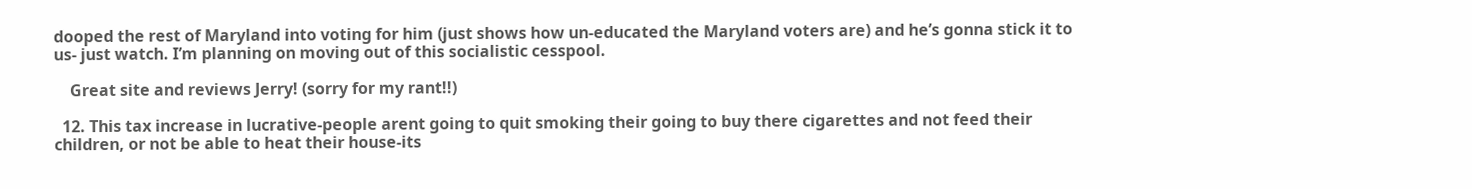dooped the rest of Maryland into voting for him (just shows how un-educated the Maryland voters are) and he’s gonna stick it to us- just watch. I’m planning on moving out of this socialistic cesspool.

    Great site and reviews Jerry! (sorry for my rant!!)

  12. This tax increase in lucrative-people arent going to quit smoking their going to buy there cigarettes and not feed their children, or not be able to heat their house-its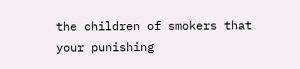the children of smokers that your punishing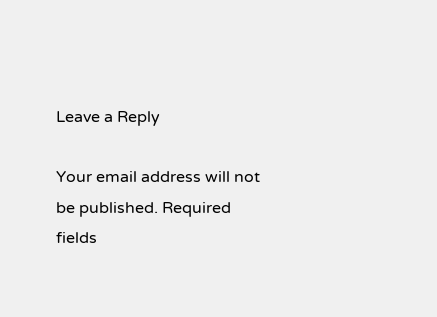Leave a Reply

Your email address will not be published. Required fields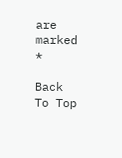are marked *

Back To Top